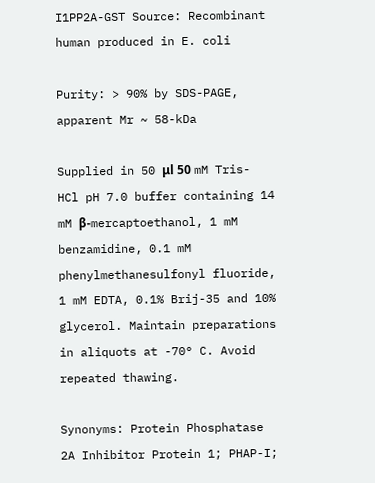I1PP2A-GST Source: Recombinant human produced in E. coli

Purity: > 90% by SDS-PAGE, apparent Mr ~ 58-kDa

Supplied in 50 μl 50 mM Tris-HCl pH 7.0 buffer containing 14 mM β-mercaptoethanol, 1 mM benzamidine, 0.1 mM phenylmethanesulfonyl fluoride, 1 mM EDTA, 0.1% Brij-35 and 10% glycerol. Maintain preparations in aliquots at -70° C. Avoid repeated thawing.

Synonyms: Protein Phosphatase 2A Inhibitor Protein 1; PHAP-I;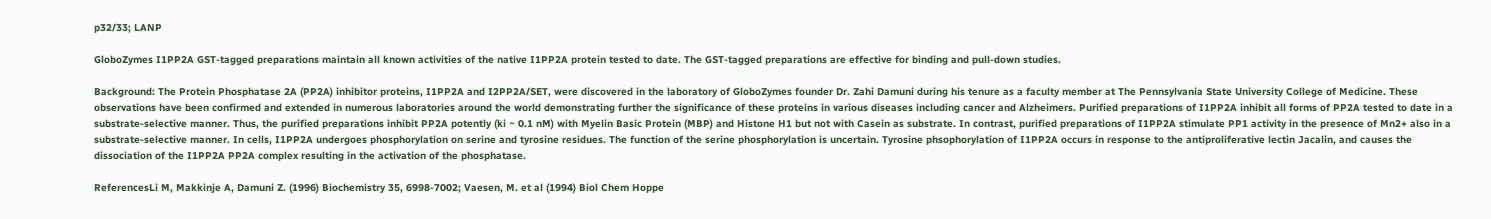p32/33; LANP

GloboZymes I1PP2A GST-tagged preparations maintain all known activities of the native I1PP2A protein tested to date. The GST-tagged preparations are effective for binding and pull-down studies.

Background: The Protein Phosphatase 2A (PP2A) inhibitor proteins, I1PP2A and I2PP2A/SET, were discovered in the laboratory of GloboZymes founder Dr. Zahi Damuni during his tenure as a faculty member at The Pennsylvania State University College of Medicine. These observations have been confirmed and extended in numerous laboratories around the world demonstrating further the significance of these proteins in various diseases including cancer and Alzheimers. Purified preparations of I1PP2A inhibit all forms of PP2A tested to date in a substrate-selective manner. Thus, the purified preparations inhibit PP2A potently (ki ~ 0.1 nM) with Myelin Basic Protein (MBP) and Histone H1 but not with Casein as substrate. In contrast, purified preparations of I1PP2A stimulate PP1 activity in the presence of Mn2+ also in a substrate-selective manner. In cells, I1PP2A undergoes phosphorylation on serine and tyrosine residues. The function of the serine phosphorylation is uncertain. Tyrosine phsophorylation of I1PP2A occurs in response to the antiproliferative lectin Jacalin, and causes the dissociation of the I1PP2A PP2A complex resulting in the activation of the phosphatase.

ReferencesLi M, Makkinje A, Damuni Z. (1996) Biochemistry 35, 6998-7002; Vaesen, M. et al (1994) Biol Chem Hoppe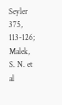Seyler 375, 113-126; Malek, S. N. et al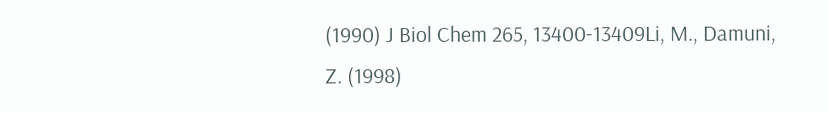(1990) J Biol Chem 265, 13400-13409Li, M., Damuni, Z. (1998)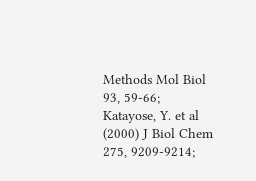Methods Mol Biol  93, 59-66; Katayose, Y. et al (2000) J Biol Chem 275, 9209-9214;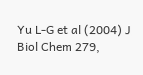Yu L-G et al (2004) J Biol Chem 279,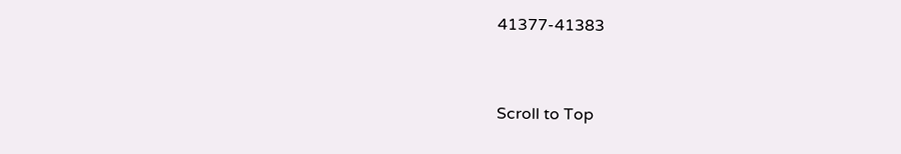41377-41383



Scroll to Top